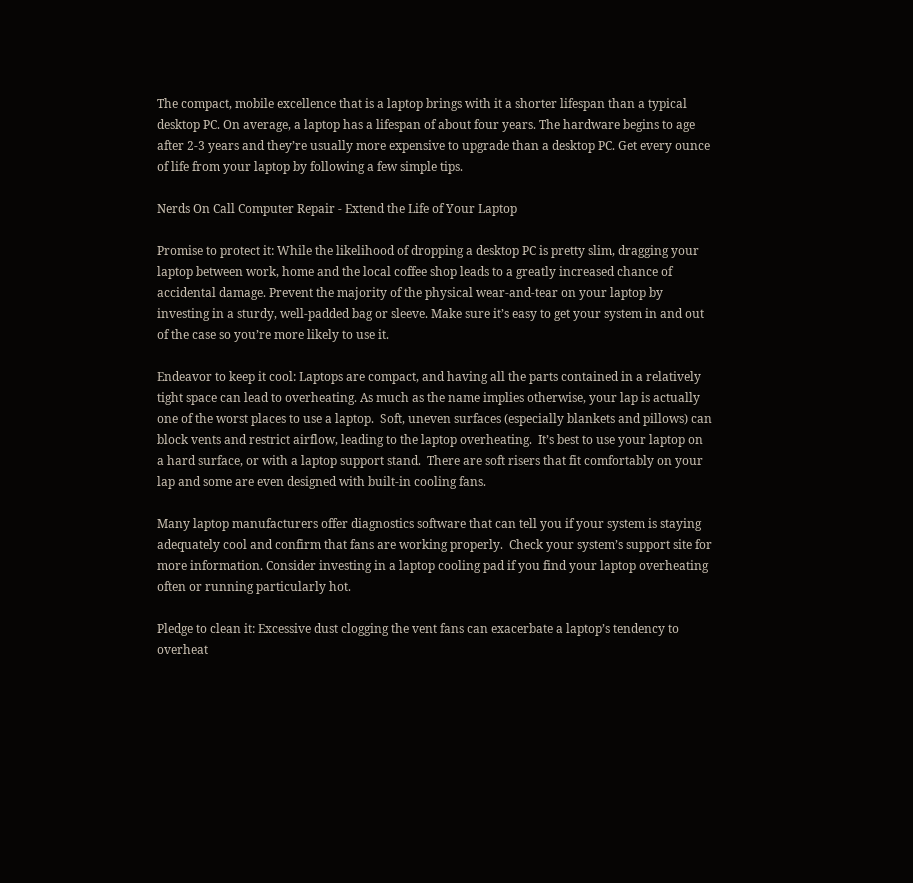The compact, mobile excellence that is a laptop brings with it a shorter lifespan than a typical desktop PC. On average, a laptop has a lifespan of about four years. The hardware begins to age after 2-3 years and they’re usually more expensive to upgrade than a desktop PC. Get every ounce of life from your laptop by following a few simple tips.

Nerds On Call Computer Repair - Extend the Life of Your Laptop

Promise to protect it: While the likelihood of dropping a desktop PC is pretty slim, dragging your laptop between work, home and the local coffee shop leads to a greatly increased chance of accidental damage. Prevent the majority of the physical wear-and-tear on your laptop by investing in a sturdy, well-padded bag or sleeve. Make sure it’s easy to get your system in and out of the case so you’re more likely to use it.

Endeavor to keep it cool: Laptops are compact, and having all the parts contained in a relatively tight space can lead to overheating. As much as the name implies otherwise, your lap is actually one of the worst places to use a laptop.  Soft, uneven surfaces (especially blankets and pillows) can block vents and restrict airflow, leading to the laptop overheating.  It’s best to use your laptop on a hard surface, or with a laptop support stand.  There are soft risers that fit comfortably on your lap and some are even designed with built-in cooling fans.

Many laptop manufacturers offer diagnostics software that can tell you if your system is staying adequately cool and confirm that fans are working properly.  Check your system’s support site for more information. Consider investing in a laptop cooling pad if you find your laptop overheating often or running particularly hot.

Pledge to clean it: Excessive dust clogging the vent fans can exacerbate a laptop’s tendency to overheat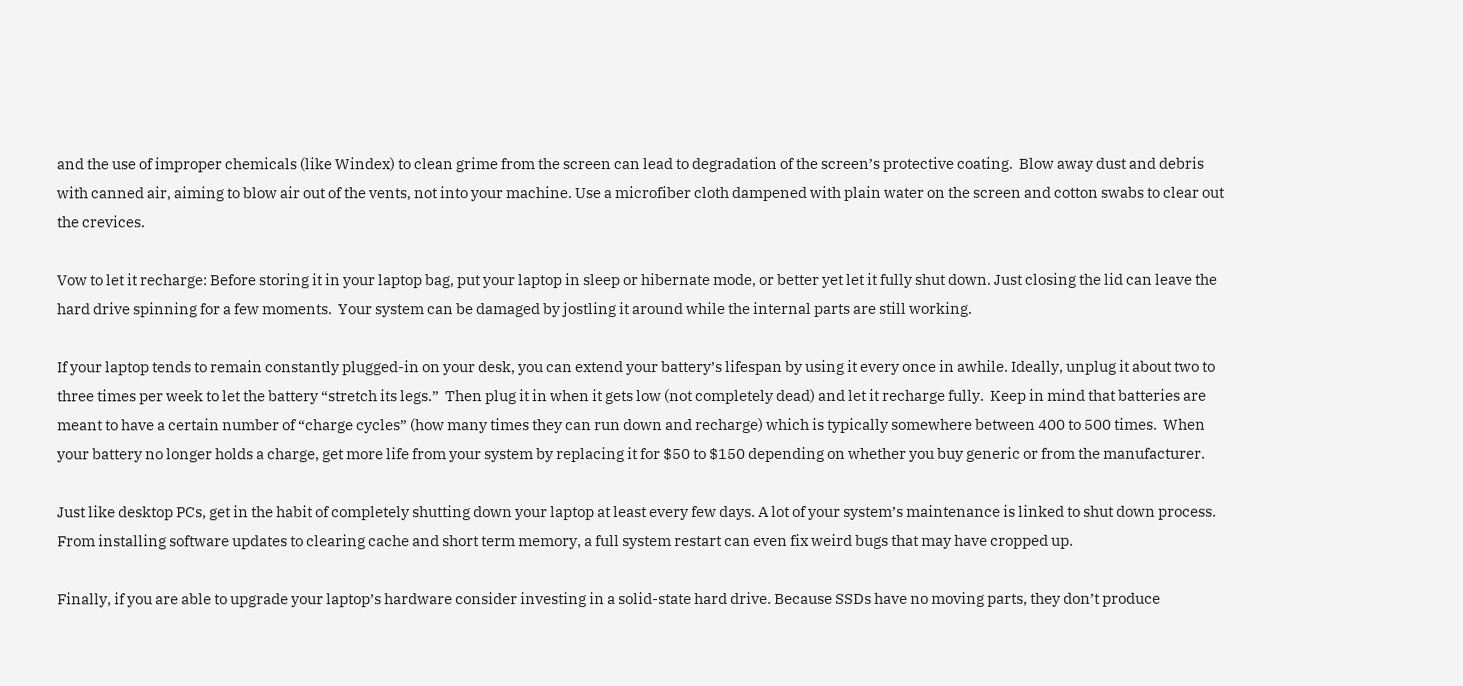and the use of improper chemicals (like Windex) to clean grime from the screen can lead to degradation of the screen’s protective coating.  Blow away dust and debris with canned air, aiming to blow air out of the vents, not into your machine. Use a microfiber cloth dampened with plain water on the screen and cotton swabs to clear out the crevices.

Vow to let it recharge: Before storing it in your laptop bag, put your laptop in sleep or hibernate mode, or better yet let it fully shut down. Just closing the lid can leave the hard drive spinning for a few moments.  Your system can be damaged by jostling it around while the internal parts are still working.

If your laptop tends to remain constantly plugged-in on your desk, you can extend your battery’s lifespan by using it every once in awhile. Ideally, unplug it about two to three times per week to let the battery “stretch its legs.”  Then plug it in when it gets low (not completely dead) and let it recharge fully.  Keep in mind that batteries are meant to have a certain number of “charge cycles” (how many times they can run down and recharge) which is typically somewhere between 400 to 500 times.  When your battery no longer holds a charge, get more life from your system by replacing it for $50 to $150 depending on whether you buy generic or from the manufacturer.

Just like desktop PCs, get in the habit of completely shutting down your laptop at least every few days. A lot of your system’s maintenance is linked to shut down process. From installing software updates to clearing cache and short term memory, a full system restart can even fix weird bugs that may have cropped up.

Finally, if you are able to upgrade your laptop’s hardware consider investing in a solid-state hard drive. Because SSDs have no moving parts, they don’t produce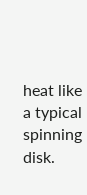heat like a typical spinning disk.